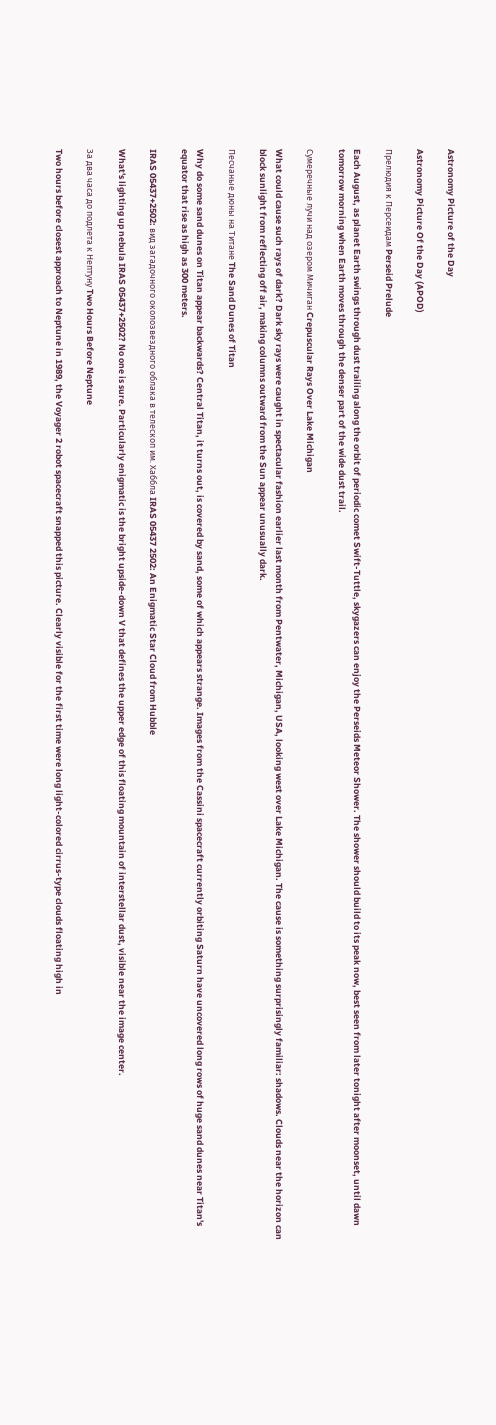Astronomy Picture of the Day

Astronomy Picture Of the Day (APOD)

Прелюдия к Персеидам Perseid Prelude

Each August, as planet Earth swings through dust trailing along the orbit of periodic comet Swift-Tuttle, skygazers can enjoy the Perseids Meteor Shower. The shower should build to its peak now, best seen from later tonight after moonset, until dawn tomorrow morning when Earth moves through the denser part of the wide dust trail.

Сумеречные лучи над озером Мичиган Crepuscular Rays Over Lake Michigan

What could cause such rays of dark? Dark sky rays were caught in spectacular fashion earlier last month from Pentwater, Michigan, USA, looking west over Lake Michigan. The cause is something surprisingly familiar: shadows. Clouds near the horizon can block sunlight from reflecting off air, making columns outward from the Sun appear unusually dark.

Песчаные дюны на Титане The Sand Dunes of Titan

Why do some sand dunes on Titan appear backwards? Central Titan, it turns out, is covered by sand, some of which appears strange. Images from the Cassini spacecraft currently orbiting Saturn have uncovered long rows of huge sand dunes near Titan's equator that rise as high as 300 meters.

IRAS 05437+2502: вид загадочного околозвездного облака в телескоп им. Хаббла IRAS 05437 2502: An Enigmatic Star Cloud from Hubble

What's lighting up nebula IRAS 05437+2502? No one is sure. Particularly enigmatic is the bright upside-down V that defines the upper edge of this floating mountain of interstellar dust, visible near the image center.

За два часа до подлета к Нептуну Two Hours Before Neptune

Two hours before closest approach to Neptune in 1989, the Voyager 2 robot spacecraft snapped this picture. Clearly visible for the first time were long light-colored cirrus-type clouds floating high in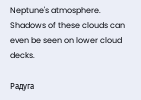Neptune's atmosphere. Shadows of these clouds can even be seen on lower cloud decks.

Радуга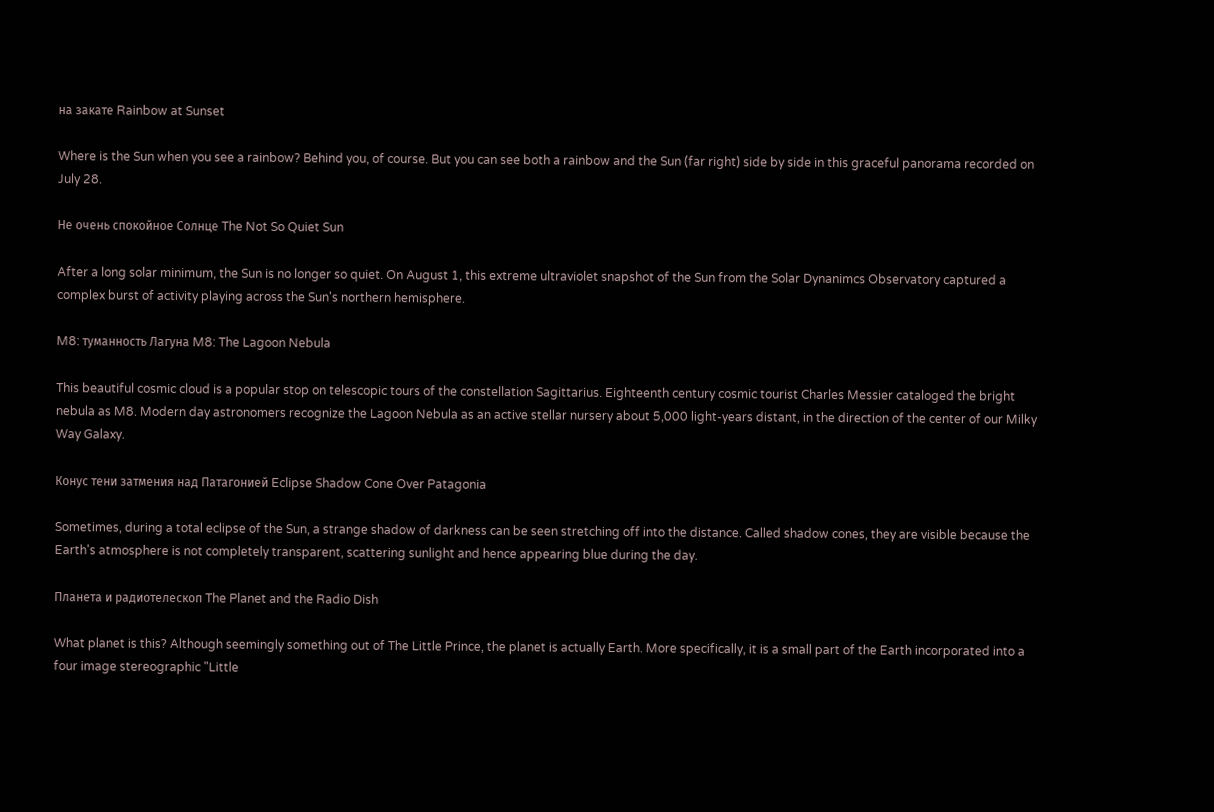на закате Rainbow at Sunset

Where is the Sun when you see a rainbow? Behind you, of course. But you can see both a rainbow and the Sun (far right) side by side in this graceful panorama recorded on July 28.

Не очень спокойное Солнце The Not So Quiet Sun

After a long solar minimum, the Sun is no longer so quiet. On August 1, this extreme ultraviolet snapshot of the Sun from the Solar Dynanimcs Observatory captured a complex burst of activity playing across the Sun's northern hemisphere.

M8: туманность Лагуна M8: The Lagoon Nebula

This beautiful cosmic cloud is a popular stop on telescopic tours of the constellation Sagittarius. Eighteenth century cosmic tourist Charles Messier cataloged the bright nebula as M8. Modern day astronomers recognize the Lagoon Nebula as an active stellar nursery about 5,000 light-years distant, in the direction of the center of our Milky Way Galaxy.

Конус тени затмения над Патагонией Eclipse Shadow Cone Over Patagonia

Sometimes, during a total eclipse of the Sun, a strange shadow of darkness can be seen stretching off into the distance. Called shadow cones, they are visible because the Earth's atmosphere is not completely transparent, scattering sunlight and hence appearing blue during the day.

Планета и радиотелескоп The Planet and the Radio Dish

What planet is this? Although seemingly something out of The Little Prince, the planet is actually Earth. More specifically, it is a small part of the Earth incorporated into a four image stereographic "Little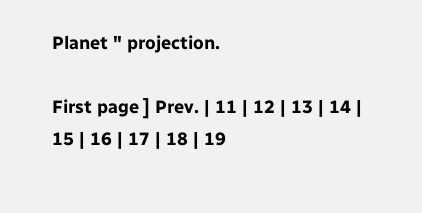Planet " projection.

First page ] Prev. | 11 | 12 | 13 | 14 | 15 | 16 | 17 | 18 | 19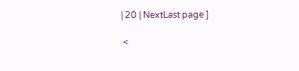| 20 | NextLast page ]

 <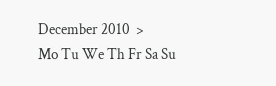December 2010  >
Mo Tu We Th Fr Sa Su